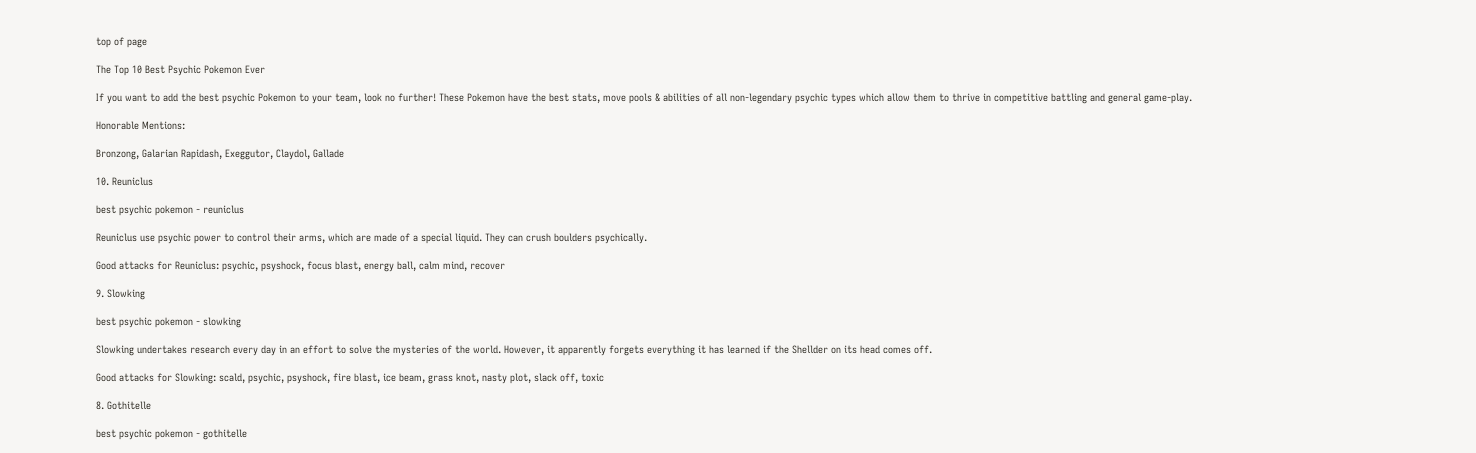top of page

The Top 10 Best Psychic Pokemon Ever

If you want to add the best psychic Pokemon to your team, look no further! These Pokemon have the best stats, move pools & abilities of all non-legendary psychic types which allow them to thrive in competitive battling and general game-play.

Honorable Mentions:

Bronzong, Galarian Rapidash, Exeggutor, Claydol, Gallade

10. Reuniclus

best psychic pokemon - reuniclus

Reuniclus use psychic power to control their arms, which are made of a special liquid. They can crush boulders psychically.

Good attacks for Reuniclus: psychic, psyshock, focus blast, energy ball, calm mind, recover

9. Slowking

best psychic pokemon - slowking

Slowking undertakes research every day in an effort to solve the mysteries of the world. However, it apparently forgets everything it has learned if the Shellder on its head comes off.

Good attacks for Slowking: scald, psychic, psyshock, fire blast, ice beam, grass knot, nasty plot, slack off, toxic

8. Gothitelle

best psychic pokemon - gothitelle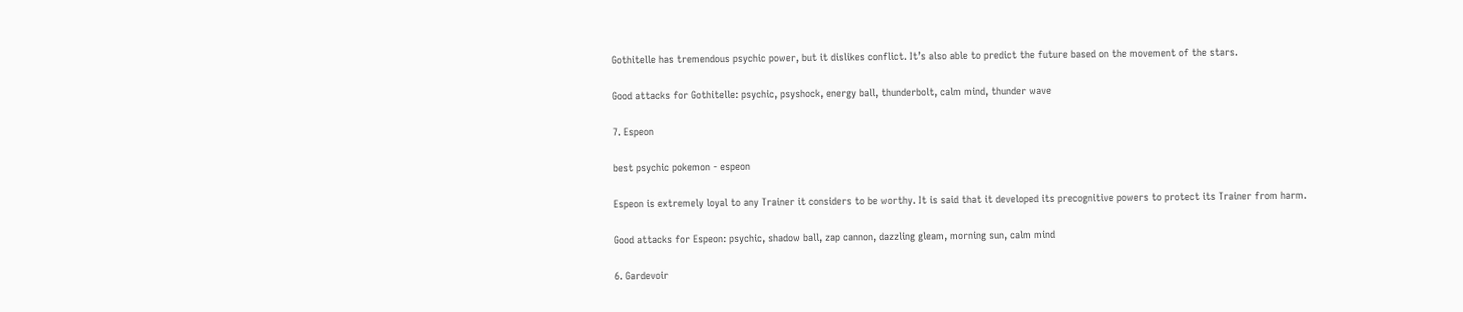Gothitelle has tremendous psychic power, but it dislikes conflict. It’s also able to predict the future based on the movement of the stars.

Good attacks for Gothitelle: psychic, psyshock, energy ball, thunderbolt, calm mind, thunder wave

7. Espeon

best psychic pokemon - espeon

Espeon is extremely loyal to any Trainer it considers to be worthy. It is said that it developed its precognitive powers to protect its Trainer from harm.

Good attacks for Espeon: psychic, shadow ball, zap cannon, dazzling gleam, morning sun, calm mind

6. Gardevoir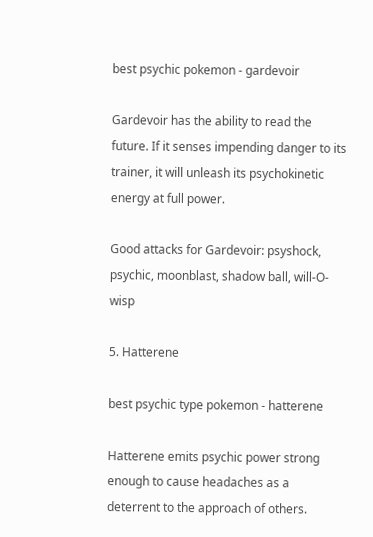best psychic pokemon - gardevoir

Gardevoir has the ability to read the future. If it senses impending danger to its trainer, it will unleash its psychokinetic energy at full power.

Good attacks for Gardevoir: psyshock, psychic, moonblast, shadow ball, will-O-wisp

5. Hatterene

best psychic type pokemon - hatterene

Hatterene emits psychic power strong enough to cause headaches as a deterrent to the approach of others.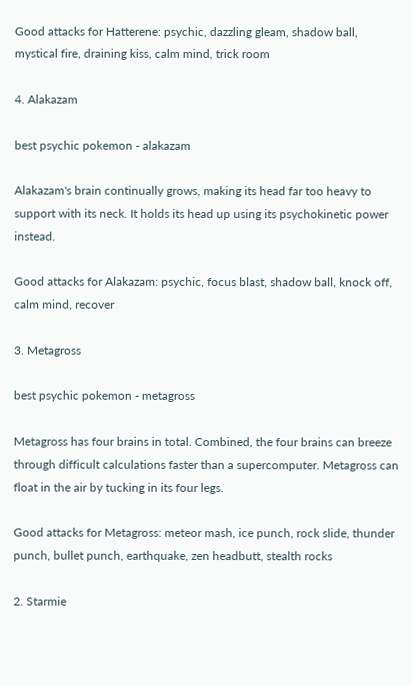Good attacks for Hatterene: psychic, dazzling gleam, shadow ball, mystical fire, draining kiss, calm mind, trick room

4. Alakazam

best psychic pokemon - alakazam

Alakazam's brain continually grows, making its head far too heavy to support with its neck. It holds its head up using its psychokinetic power instead.

Good attacks for Alakazam: psychic, focus blast, shadow ball, knock off, calm mind, recover

3. Metagross

best psychic pokemon - metagross

Metagross has four brains in total. Combined, the four brains can breeze through difficult calculations faster than a supercomputer. Metagross can float in the air by tucking in its four legs.

Good attacks for Metagross: meteor mash, ice punch, rock slide, thunder punch, bullet punch, earthquake, zen headbutt, stealth rocks

2. Starmie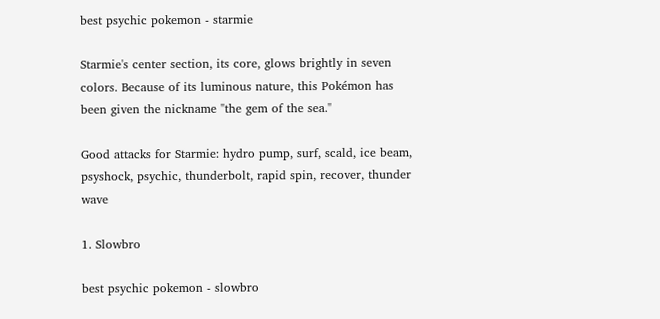best psychic pokemon - starmie

Starmie's center section, its core, glows brightly in seven colors. Because of its luminous nature, this Pokémon has been given the nickname "the gem of the sea."

Good attacks for Starmie: hydro pump, surf, scald, ice beam, psyshock, psychic, thunderbolt, rapid spin, recover, thunder wave

1. Slowbro

best psychic pokemon - slowbro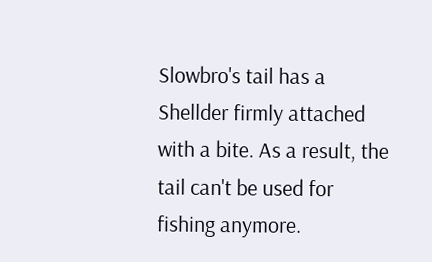Slowbro's tail has a Shellder firmly attached with a bite. As a result, the tail can't be used for fishing anymore.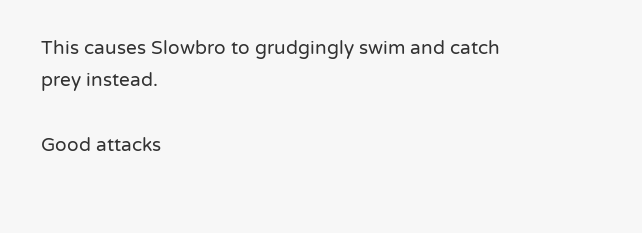This causes Slowbro to grudgingly swim and catch prey instead.

Good attacks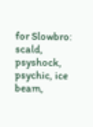for Slowbro: scald, psyshock, psychic, ice beam,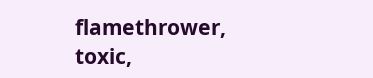flamethrower, toxic,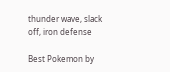thunder wave, slack off, iron defense

Best Pokemon by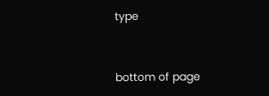type


bottom of page